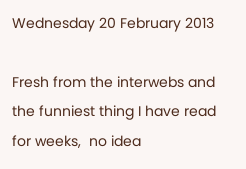Wednesday 20 February 2013

Fresh from the interwebs and the funniest thing I have read for weeks,  no idea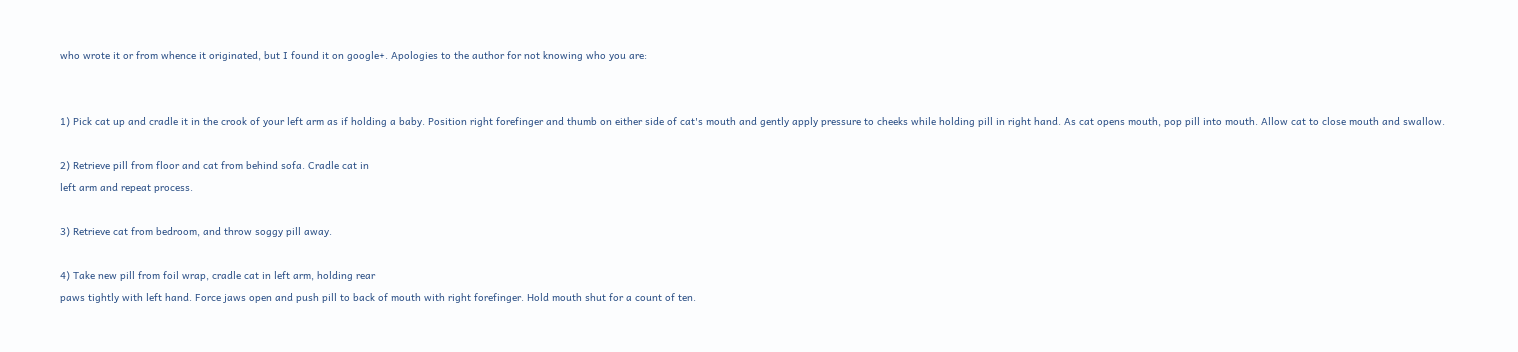who wrote it or from whence it originated, but I found it on google+. Apologies to the author for not knowing who you are:


1) Pick cat up and cradle it in the crook of your left arm as if holding a baby. Position right forefinger and thumb on either side of cat's mouth and gently apply pressure to cheeks while holding pill in right hand. As cat opens mouth, pop pill into mouth. Allow cat to close mouth and swallow.

2) Retrieve pill from floor and cat from behind sofa. Cradle cat in
left arm and repeat process.

3) Retrieve cat from bedroom, and throw soggy pill away.

4) Take new pill from foil wrap, cradle cat in left arm, holding rear
paws tightly with left hand. Force jaws open and push pill to back of mouth with right forefinger. Hold mouth shut for a count of ten.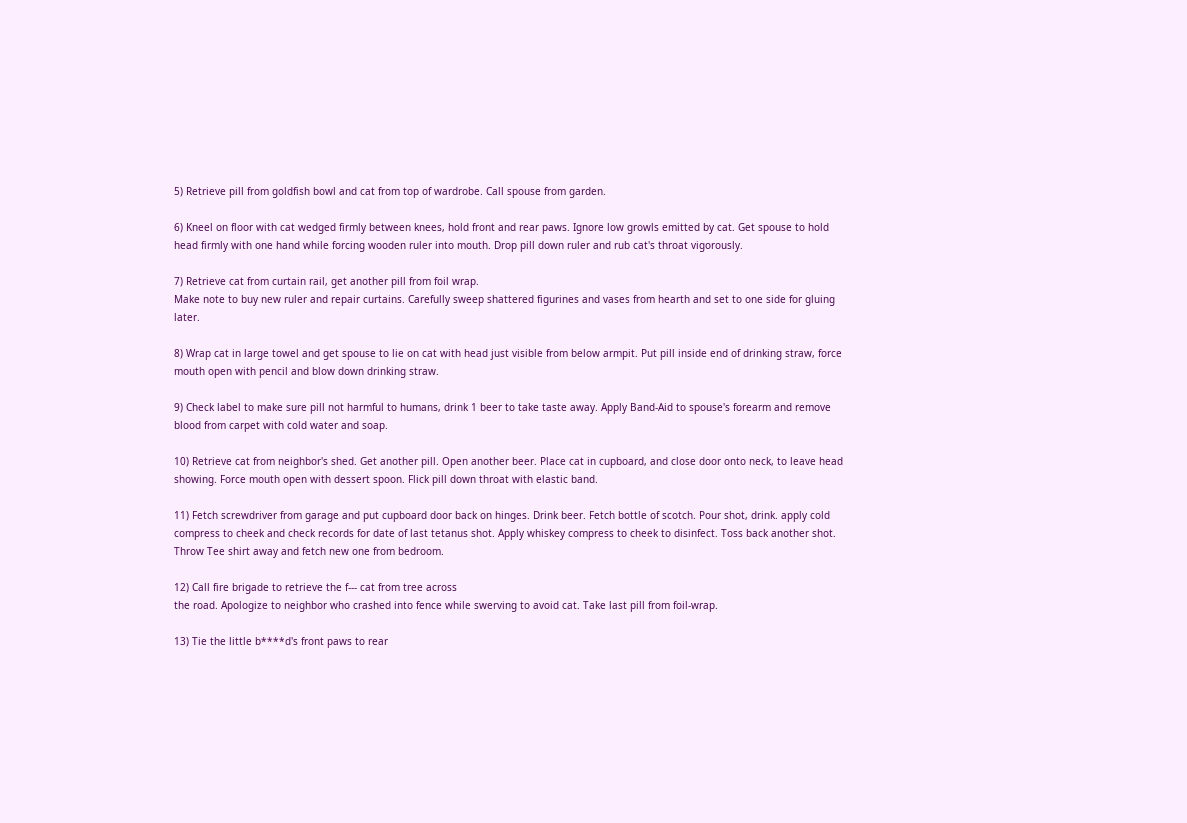5) Retrieve pill from goldfish bowl and cat from top of wardrobe. Call spouse from garden.

6) Kneel on floor with cat wedged firmly between knees, hold front and rear paws. Ignore low growls emitted by cat. Get spouse to hold head firmly with one hand while forcing wooden ruler into mouth. Drop pill down ruler and rub cat's throat vigorously.

7) Retrieve cat from curtain rail, get another pill from foil wrap.
Make note to buy new ruler and repair curtains. Carefully sweep shattered figurines and vases from hearth and set to one side for gluing later.

8) Wrap cat in large towel and get spouse to lie on cat with head just visible from below armpit. Put pill inside end of drinking straw, force mouth open with pencil and blow down drinking straw.

9) Check label to make sure pill not harmful to humans, drink 1 beer to take taste away. Apply Band-Aid to spouse's forearm and remove blood from carpet with cold water and soap.

10) Retrieve cat from neighbor's shed. Get another pill. Open another beer. Place cat in cupboard, and close door onto neck, to leave head showing. Force mouth open with dessert spoon. Flick pill down throat with elastic band.

11) Fetch screwdriver from garage and put cupboard door back on hinges. Drink beer. Fetch bottle of scotch. Pour shot, drink. apply cold compress to cheek and check records for date of last tetanus shot. Apply whiskey compress to cheek to disinfect. Toss back another shot. Throw Tee shirt away and fetch new one from bedroom.

12) Call fire brigade to retrieve the f--- cat from tree across
the road. Apologize to neighbor who crashed into fence while swerving to avoid cat. Take last pill from foil-wrap.

13) Tie the little b****d's front paws to rear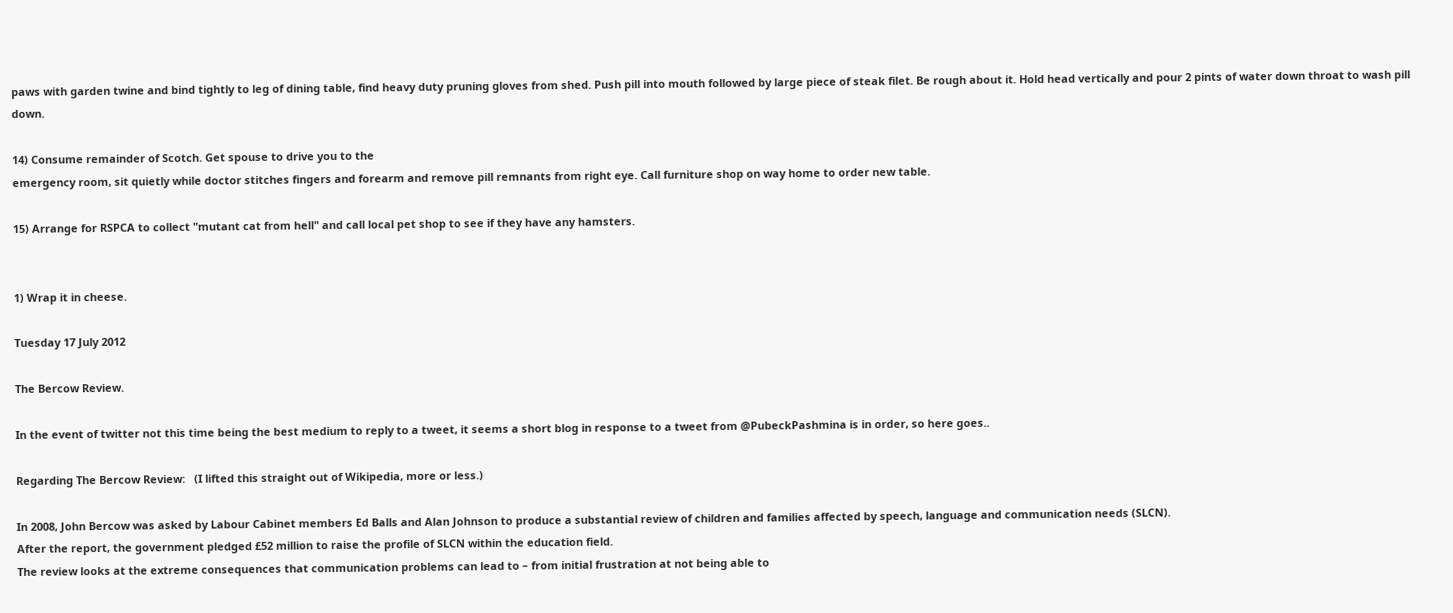paws with garden twine and bind tightly to leg of dining table, find heavy duty pruning gloves from shed. Push pill into mouth followed by large piece of steak filet. Be rough about it. Hold head vertically and pour 2 pints of water down throat to wash pill down.

14) Consume remainder of Scotch. Get spouse to drive you to the
emergency room, sit quietly while doctor stitches fingers and forearm and remove pill remnants from right eye. Call furniture shop on way home to order new table.

15) Arrange for RSPCA to collect "mutant cat from hell" and call local pet shop to see if they have any hamsters.


1) Wrap it in cheese.

Tuesday 17 July 2012

The Bercow Review.

In the event of twitter not this time being the best medium to reply to a tweet, it seems a short blog in response to a tweet from @PubeckPashmina is in order, so here goes..

Regarding The Bercow Review:   (I lifted this straight out of Wikipedia, more or less.)

In 2008, John Bercow was asked by Labour Cabinet members Ed Balls and Alan Johnson to produce a substantial review of children and families affected by speech, language and communication needs (SLCN).
After the report, the government pledged £52 million to raise the profile of SLCN within the education field.
The review looks at the extreme consequences that communication problems can lead to – from initial frustration at not being able to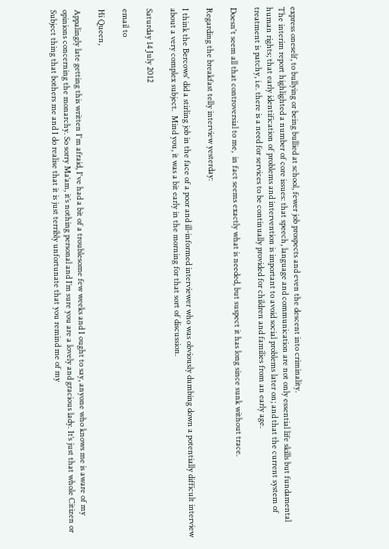express oneself, to bullying or being bullied at school, fewer job prospects and even the descent into criminality.
The interim report highlighted a number of core issues: that speech, language and communication are not only essential life skills but fundamental human rights; that early identification of problems and intervention is important to avoid social problems later on; and that the current system of treatment is patchy, i.e. there is a need for services to be continually provided for children and families from an early age.

Doesn't seem all that controversial to me,  in fact seems exactly what is needed, but suspect it has long since sunk without trace.

Regarding the breakfast telly interview yesterday:

I think the Bercows' did a stirling job in the face of a poor and ill-informed interviewer who was obviously dumbing down a potentially difficult interview about a very complex subject.  Mind you, it was a bit early in the morning for that sort of discussion.

Saturday 14 July 2012

email to

Hi Queen,

Appalingly late getting this written I'm afraid, I've had a bit of a troublesome few weeks and I ought to say, anyone who knows me is aware of my opinions concerning the monarchy. So sorry Ma’am, it’s nothing personal and I’m sure you are a lovely and gracious lady. It’s just that whole Citizen or Subject thing that bothers me and I do realise that it is just terribly unfortunate that you remind me of my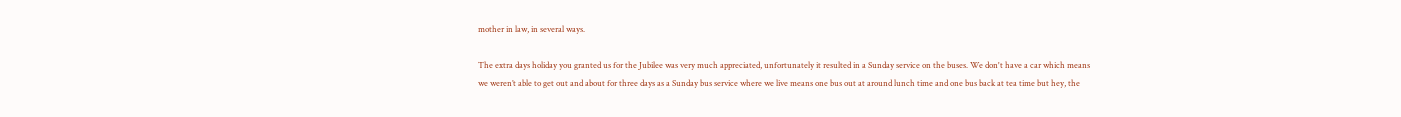mother in law, in several ways.

The extra days holiday you granted us for the Jubilee was very much appreciated, unfortunately it resulted in a Sunday service on the buses. We don't have a car which means we weren’t able to get out and about for three days as a Sunday bus service where we live means one bus out at around lunch time and one bus back at tea time but hey, the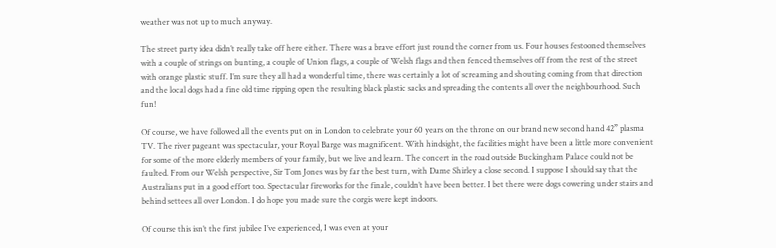weather was not up to much anyway.

The street party idea didn’t really take off here either. There was a brave effort just round the corner from us. Four houses festooned themselves with a couple of strings on bunting, a couple of Union flags, a couple of Welsh flags and then fenced themselves off from the rest of the street with orange plastic stuff. I’m sure they all had a wonderful time, there was certainly a lot of screaming and shouting coming from that direction and the local dogs had a fine old time ripping open the resulting black plastic sacks and spreading the contents all over the neighbourhood. Such fun!

Of course, we have followed all the events put on in London to celebrate your 60 years on the throne on our brand new second hand 42” plasma TV. The river pageant was spectacular, your Royal Barge was magnificent. With hindsight, the facilities might have been a little more convenient for some of the more elderly members of your family, but we live and learn. The concert in the road outside Buckingham Palace could not be faulted. From our Welsh perspective, Sir Tom Jones was by far the best turn, with Dame Shirley a close second. I suppose I should say that the Australians put in a good effort too. Spectacular fireworks for the finale, couldn’t have been better. I bet there were dogs cowering under stairs and behind settees all over London. I do hope you made sure the corgis were kept indoors.

Of course this isn’t the first jubilee I’ve experienced, I was even at your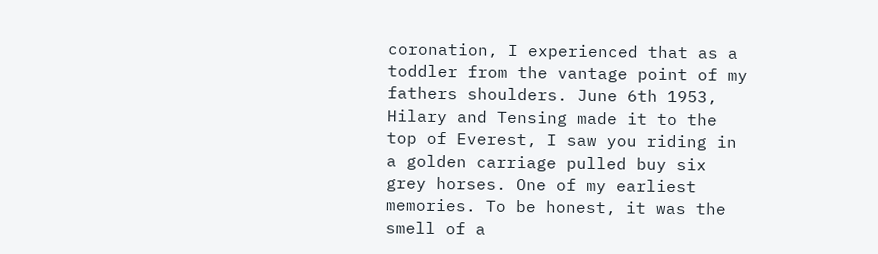coronation, I experienced that as a toddler from the vantage point of my fathers shoulders. June 6th 1953, Hilary and Tensing made it to the top of Everest, I saw you riding in a golden carriage pulled buy six grey horses. One of my earliest memories. To be honest, it was the smell of a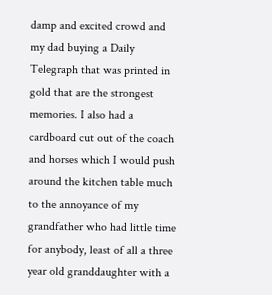damp and excited crowd and my dad buying a Daily Telegraph that was printed in gold that are the strongest memories. I also had a cardboard cut out of the coach and horses which I would push around the kitchen table much to the annoyance of my grandfather who had little time for anybody, least of all a three year old granddaughter with a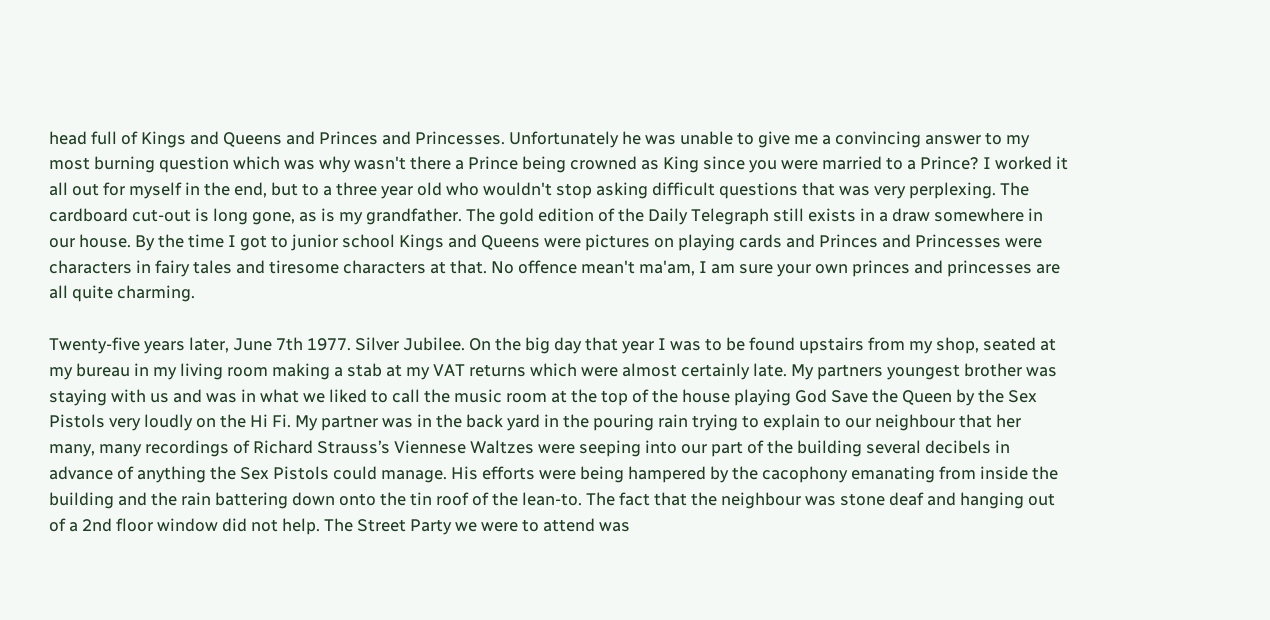head full of Kings and Queens and Princes and Princesses. Unfortunately he was unable to give me a convincing answer to my most burning question which was why wasn't there a Prince being crowned as King since you were married to a Prince? I worked it all out for myself in the end, but to a three year old who wouldn't stop asking difficult questions that was very perplexing. The cardboard cut-out is long gone, as is my grandfather. The gold edition of the Daily Telegraph still exists in a draw somewhere in our house. By the time I got to junior school Kings and Queens were pictures on playing cards and Princes and Princesses were characters in fairy tales and tiresome characters at that. No offence mean't ma'am, I am sure your own princes and princesses are all quite charming.

Twenty-five years later, June 7th 1977. Silver Jubilee. On the big day that year I was to be found upstairs from my shop, seated at my bureau in my living room making a stab at my VAT returns which were almost certainly late. My partners youngest brother was staying with us and was in what we liked to call the music room at the top of the house playing God Save the Queen by the Sex Pistols very loudly on the Hi Fi. My partner was in the back yard in the pouring rain trying to explain to our neighbour that her many, many recordings of Richard Strauss’s Viennese Waltzes were seeping into our part of the building several decibels in advance of anything the Sex Pistols could manage. His efforts were being hampered by the cacophony emanating from inside the building and the rain battering down onto the tin roof of the lean-to. The fact that the neighbour was stone deaf and hanging out of a 2nd floor window did not help. The Street Party we were to attend was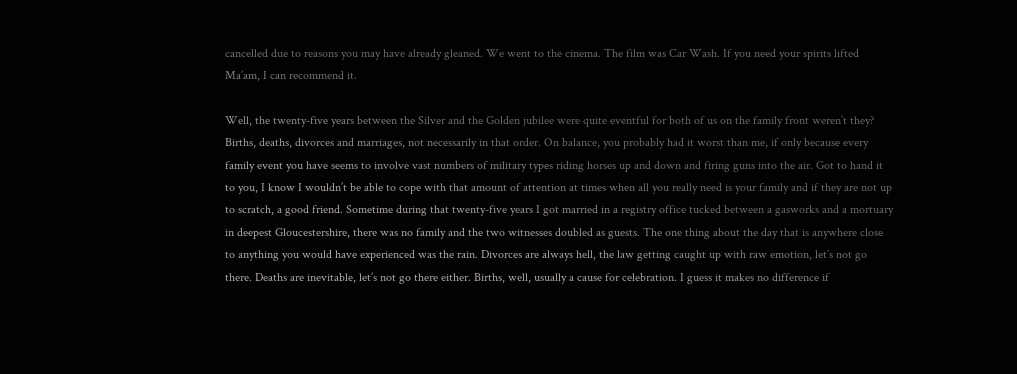cancelled due to reasons you may have already gleaned. We went to the cinema. The film was Car Wash. If you need your spirits lifted Ma’am, I can recommend it.

Well, the twenty-five years between the Silver and the Golden jubilee were quite eventful for both of us on the family front weren’t they? Births, deaths, divorces and marriages, not necessarily in that order. On balance, you probably had it worst than me, if only because every family event you have seems to involve vast numbers of military types riding horses up and down and firing guns into the air. Got to hand it to you, I know I wouldn’t be able to cope with that amount of attention at times when all you really need is your family and if they are not up to scratch, a good friend. Sometime during that twenty-five years I got married in a registry office tucked between a gasworks and a mortuary in deepest Gloucestershire, there was no family and the two witnesses doubled as guests. The one thing about the day that is anywhere close to anything you would have experienced was the rain. Divorces are always hell, the law getting caught up with raw emotion, let’s not go there. Deaths are inevitable, let’s not go there either. Births, well, usually a cause for celebration. I guess it makes no difference if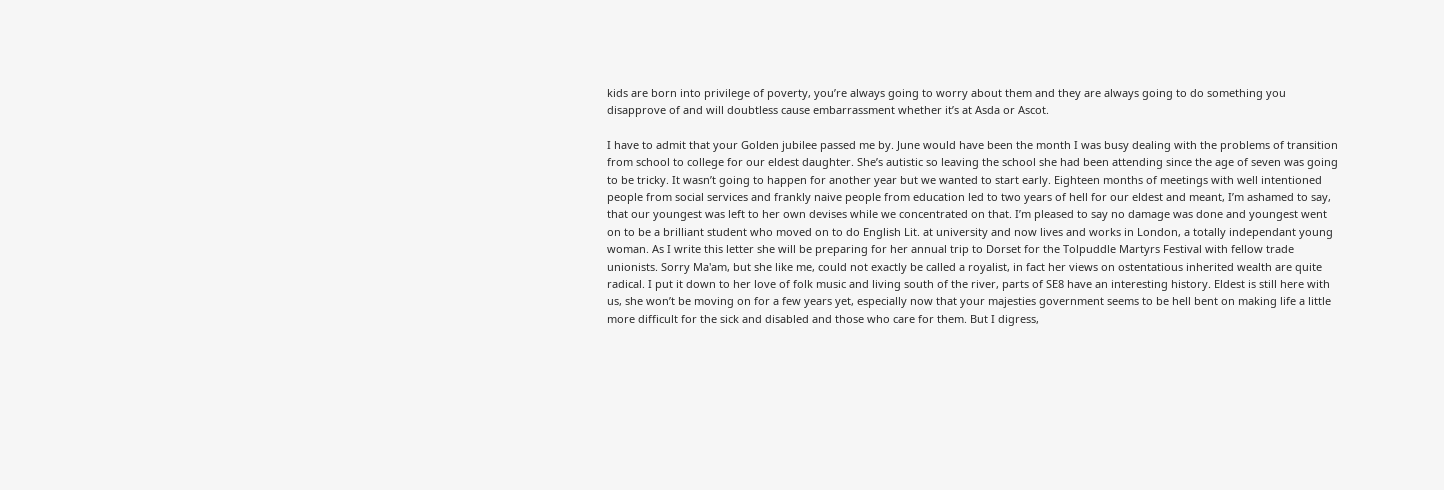kids are born into privilege of poverty, you’re always going to worry about them and they are always going to do something you disapprove of and will doubtless cause embarrassment whether it’s at Asda or Ascot.

I have to admit that your Golden jubilee passed me by. June would have been the month I was busy dealing with the problems of transition from school to college for our eldest daughter. She’s autistic so leaving the school she had been attending since the age of seven was going to be tricky. It wasn’t going to happen for another year but we wanted to start early. Eighteen months of meetings with well intentioned people from social services and frankly naive people from education led to two years of hell for our eldest and meant, I’m ashamed to say, that our youngest was left to her own devises while we concentrated on that. I’m pleased to say no damage was done and youngest went on to be a brilliant student who moved on to do English Lit. at university and now lives and works in London, a totally independant young woman. As I write this letter she will be preparing for her annual trip to Dorset for the Tolpuddle Martyrs Festival with fellow trade unionists. Sorry Ma'am, but she like me, could not exactly be called a royalist, in fact her views on ostentatious inherited wealth are quite radical. I put it down to her love of folk music and living south of the river, parts of SE8 have an interesting history. Eldest is still here with us, she won’t be moving on for a few years yet, especially now that your majesties government seems to be hell bent on making life a little more difficult for the sick and disabled and those who care for them. But I digress,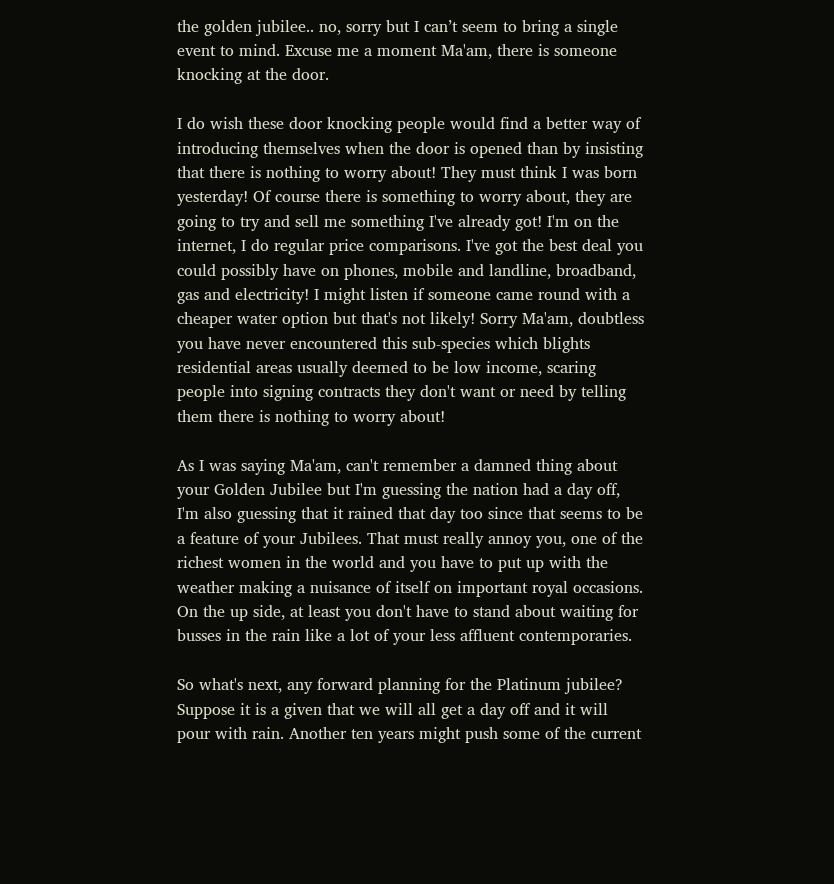the golden jubilee.. no, sorry but I can’t seem to bring a single event to mind. Excuse me a moment Ma'am, there is someone knocking at the door.

I do wish these door knocking people would find a better way of introducing themselves when the door is opened than by insisting that there is nothing to worry about! They must think I was born yesterday! Of course there is something to worry about, they are going to try and sell me something I've already got! I'm on the internet, I do regular price comparisons. I've got the best deal you could possibly have on phones, mobile and landline, broadband, gas and electricity! I might listen if someone came round with a cheaper water option but that's not likely! Sorry Ma'am, doubtless you have never encountered this sub-species which blights residential areas usually deemed to be low income, scaring people into signing contracts they don't want or need by telling them there is nothing to worry about!

As I was saying Ma'am, can't remember a damned thing about your Golden Jubilee but I'm guessing the nation had a day off, I'm also guessing that it rained that day too since that seems to be a feature of your Jubilees. That must really annoy you, one of the richest women in the world and you have to put up with the weather making a nuisance of itself on important royal occasions. On the up side, at least you don't have to stand about waiting for busses in the rain like a lot of your less affluent contemporaries.

So what's next, any forward planning for the Platinum jubilee? Suppose it is a given that we will all get a day off and it will pour with rain. Another ten years might push some of the current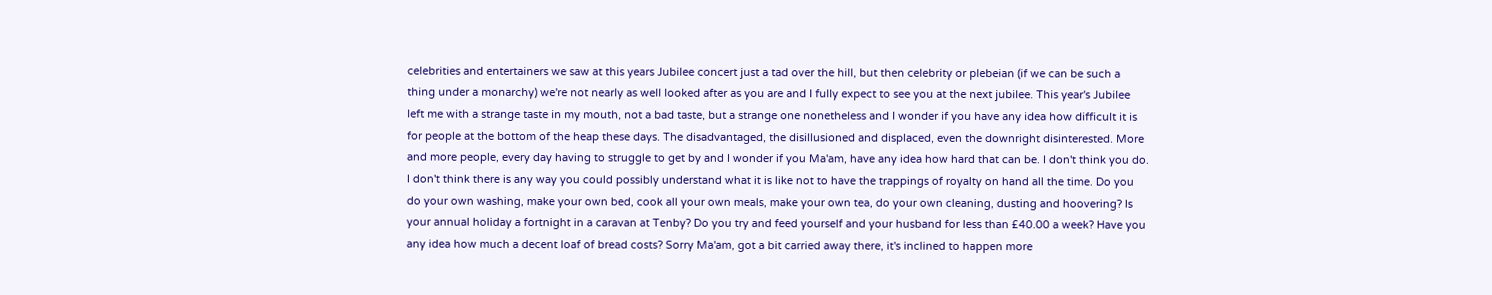celebrities and entertainers we saw at this years Jubilee concert just a tad over the hill, but then celebrity or plebeian (if we can be such a thing under a monarchy) we're not nearly as well looked after as you are and I fully expect to see you at the next jubilee. This year's Jubilee left me with a strange taste in my mouth, not a bad taste, but a strange one nonetheless and I wonder if you have any idea how difficult it is for people at the bottom of the heap these days. The disadvantaged, the disillusioned and displaced, even the downright disinterested. More and more people, every day having to struggle to get by and I wonder if you Ma'am, have any idea how hard that can be. I don't think you do. I don't think there is any way you could possibly understand what it is like not to have the trappings of royalty on hand all the time. Do you do your own washing, make your own bed, cook all your own meals, make your own tea, do your own cleaning, dusting and hoovering? Is your annual holiday a fortnight in a caravan at Tenby? Do you try and feed yourself and your husband for less than £40.00 a week? Have you any idea how much a decent loaf of bread costs? Sorry Ma'am, got a bit carried away there, it's inclined to happen more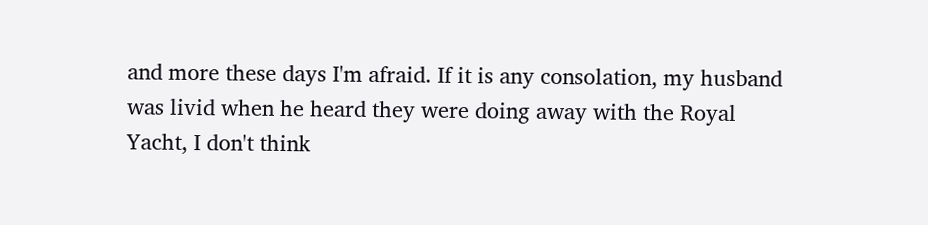and more these days I'm afraid. If it is any consolation, my husband was livid when he heard they were doing away with the Royal Yacht, I don't think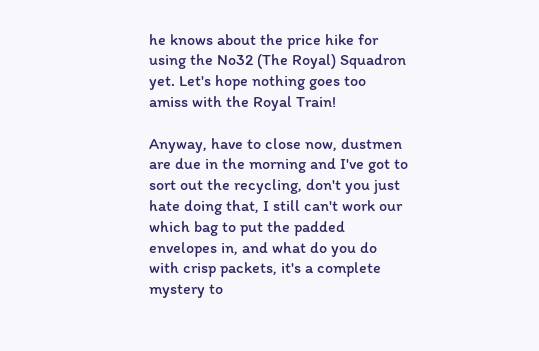he knows about the price hike for using the No32 (The Royal) Squadron yet. Let's hope nothing goes too amiss with the Royal Train!

Anyway, have to close now, dustmen are due in the morning and I've got to sort out the recycling, don't you just hate doing that, I still can't work our which bag to put the padded envelopes in, and what do you do with crisp packets, it's a complete mystery to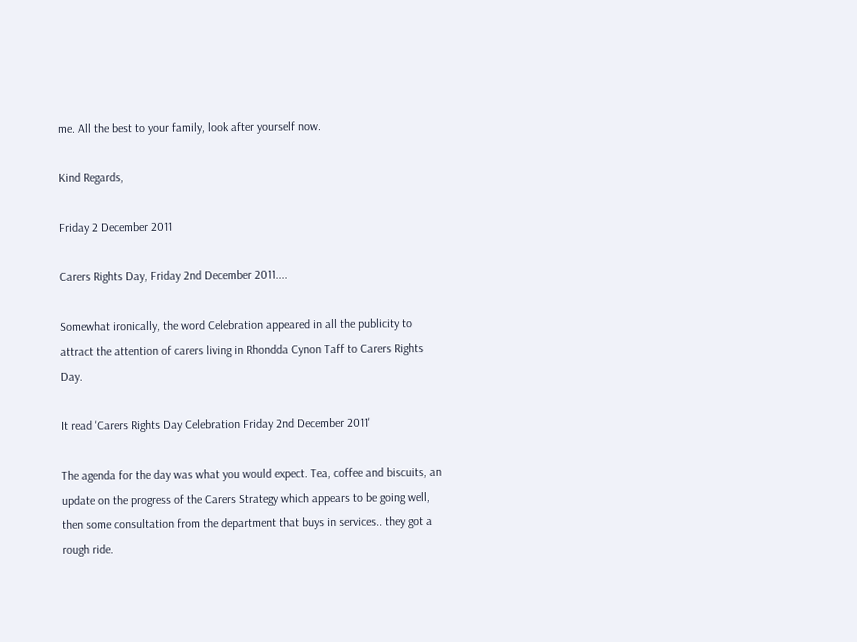me. All the best to your family, look after yourself now.

Kind Regards,

Friday 2 December 2011

Carers Rights Day, Friday 2nd December 2011....

Somewhat ironically, the word Celebration appeared in all the publicity to attract the attention of carers living in Rhondda Cynon Taff to Carers Rights Day.

It read 'Carers Rights Day Celebration Friday 2nd December 2011'

The agenda for the day was what you would expect. Tea, coffee and biscuits, an update on the progress of the Carers Strategy which appears to be going well, then some consultation from the department that buys in services.. they got a rough ride.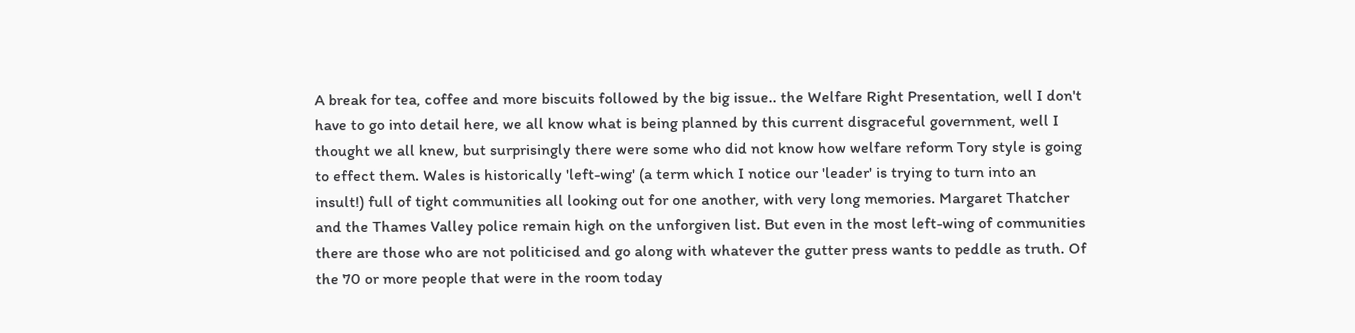A break for tea, coffee and more biscuits followed by the big issue.. the Welfare Right Presentation, well I don't have to go into detail here, we all know what is being planned by this current disgraceful government, well I thought we all knew, but surprisingly there were some who did not know how welfare reform Tory style is going to effect them. Wales is historically 'left-wing' (a term which I notice our 'leader' is trying to turn into an insult!) full of tight communities all looking out for one another, with very long memories. Margaret Thatcher and the Thames Valley police remain high on the unforgiven list. But even in the most left-wing of communities there are those who are not politicised and go along with whatever the gutter press wants to peddle as truth. Of the 70 or more people that were in the room today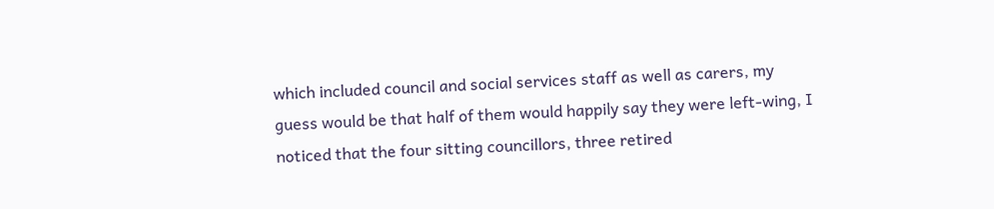which included council and social services staff as well as carers, my guess would be that half of them would happily say they were left-wing, I noticed that the four sitting councillors, three retired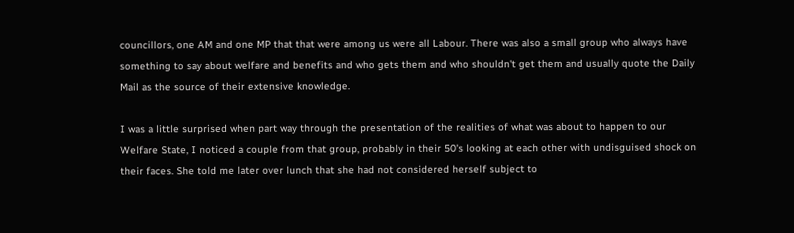councillors, one AM and one MP that that were among us were all Labour. There was also a small group who always have something to say about welfare and benefits and who gets them and who shouldn't get them and usually quote the Daily Mail as the source of their extensive knowledge.

I was a little surprised when part way through the presentation of the realities of what was about to happen to our Welfare State, I noticed a couple from that group, probably in their 50's looking at each other with undisguised shock on their faces. She told me later over lunch that she had not considered herself subject to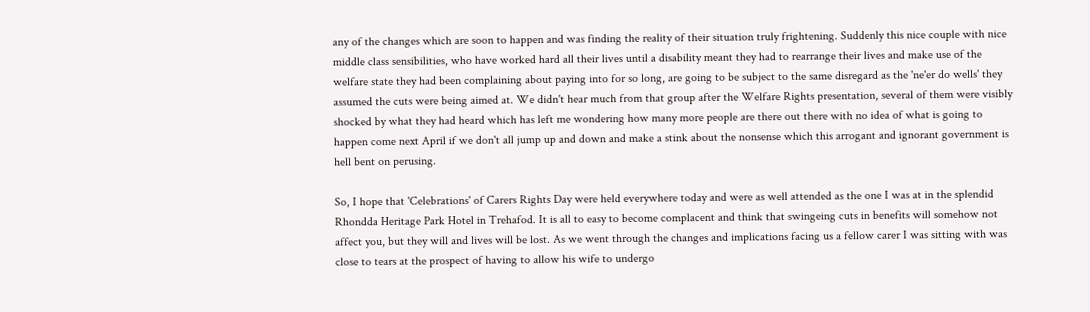any of the changes which are soon to happen and was finding the reality of their situation truly frightening. Suddenly this nice couple with nice middle class sensibilities, who have worked hard all their lives until a disability meant they had to rearrange their lives and make use of the welfare state they had been complaining about paying into for so long, are going to be subject to the same disregard as the 'ne'er do wells' they assumed the cuts were being aimed at. We didn't hear much from that group after the Welfare Rights presentation, several of them were visibly shocked by what they had heard which has left me wondering how many more people are there out there with no idea of what is going to happen come next April if we don't all jump up and down and make a stink about the nonsense which this arrogant and ignorant government is hell bent on perusing.

So, I hope that 'Celebrations' of Carers Rights Day were held everywhere today and were as well attended as the one I was at in the splendid Rhondda Heritage Park Hotel in Trehafod. It is all to easy to become complacent and think that swingeing cuts in benefits will somehow not affect you, but they will and lives will be lost. As we went through the changes and implications facing us a fellow carer I was sitting with was close to tears at the prospect of having to allow his wife to undergo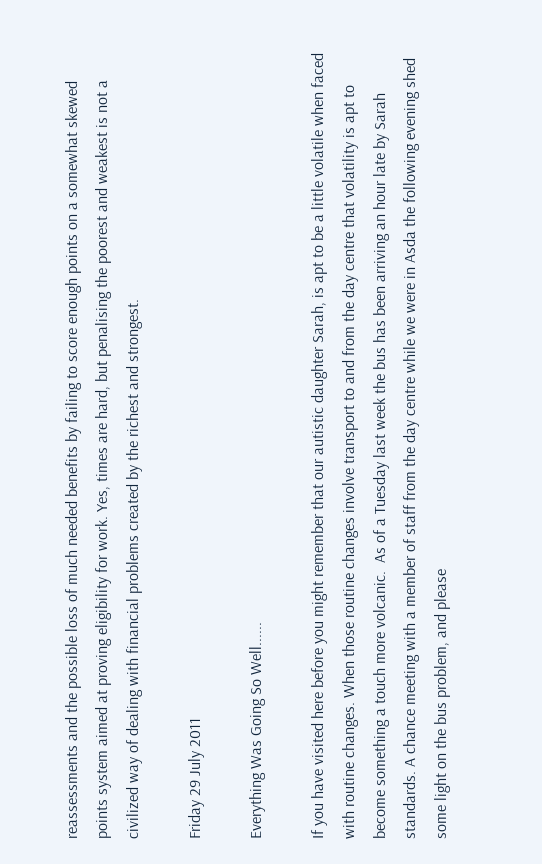reassessments and the possible loss of much needed benefits by failing to score enough points on a somewhat skewed points system aimed at proving eligibility for work. Yes, times are hard, but penalising the poorest and weakest is not a civilized way of dealing with financial problems created by the richest and strongest.

Friday 29 July 2011

Everything Was Going So Well......

If you have visited here before you might remember that our autistic daughter Sarah, is apt to be a little volatile when faced with routine changes. When those routine changes involve transport to and from the day centre that volatility is apt to become something a touch more volcanic.  As of a Tuesday last week the bus has been arriving an hour late by Sarah standards. A chance meeting with a member of staff from the day centre while we were in Asda the following evening shed some light on the bus problem, and please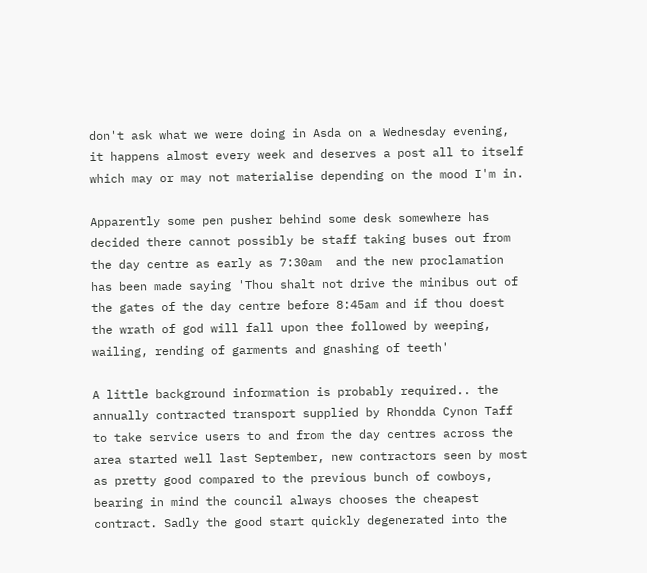don't ask what we were doing in Asda on a Wednesday evening, it happens almost every week and deserves a post all to itself which may or may not materialise depending on the mood I'm in.

Apparently some pen pusher behind some desk somewhere has decided there cannot possibly be staff taking buses out from the day centre as early as 7:30am  and the new proclamation has been made saying 'Thou shalt not drive the minibus out of the gates of the day centre before 8:45am and if thou doest the wrath of god will fall upon thee followed by weeping, wailing, rending of garments and gnashing of teeth'

A little background information is probably required.. the annually contracted transport supplied by Rhondda Cynon Taff to take service users to and from the day centres across the area started well last September, new contractors seen by most as pretty good compared to the previous bunch of cowboys, bearing in mind the council always chooses the cheapest contract. Sadly the good start quickly degenerated into the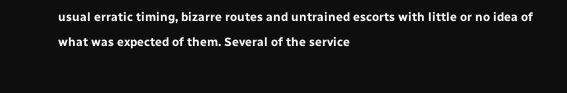usual erratic timing, bizarre routes and untrained escorts with little or no idea of what was expected of them. Several of the service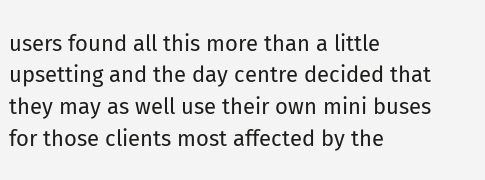users found all this more than a little upsetting and the day centre decided that they may as well use their own mini buses for those clients most affected by the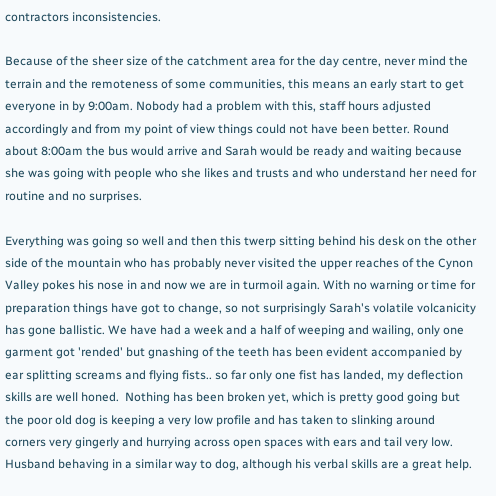contractors inconsistencies.

Because of the sheer size of the catchment area for the day centre, never mind the terrain and the remoteness of some communities, this means an early start to get everyone in by 9:00am. Nobody had a problem with this, staff hours adjusted accordingly and from my point of view things could not have been better. Round about 8:00am the bus would arrive and Sarah would be ready and waiting because she was going with people who she likes and trusts and who understand her need for routine and no surprises.

Everything was going so well and then this twerp sitting behind his desk on the other side of the mountain who has probably never visited the upper reaches of the Cynon Valley pokes his nose in and now we are in turmoil again. With no warning or time for preparation things have got to change, so not surprisingly Sarah's volatile volcanicity has gone ballistic. We have had a week and a half of weeping and wailing, only one garment got 'rended' but gnashing of the teeth has been evident accompanied by ear splitting screams and flying fists.. so far only one fist has landed, my deflection skills are well honed.  Nothing has been broken yet, which is pretty good going but the poor old dog is keeping a very low profile and has taken to slinking around corners very gingerly and hurrying across open spaces with ears and tail very low. Husband behaving in a similar way to dog, although his verbal skills are a great help.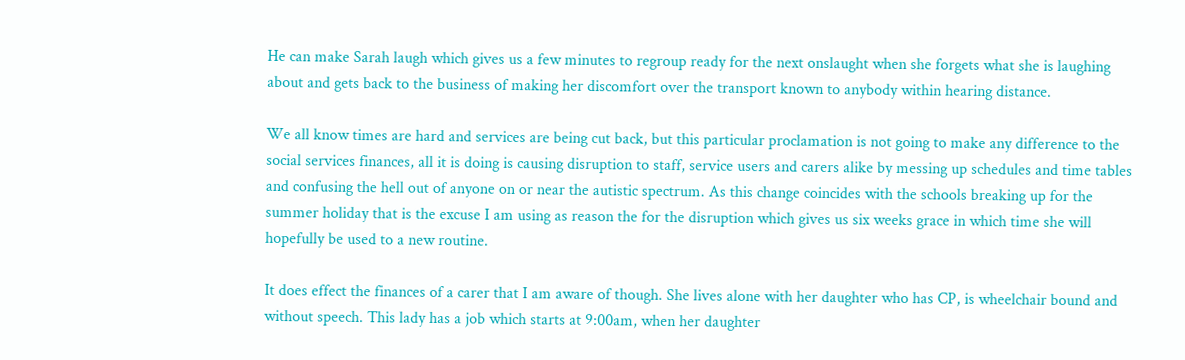He can make Sarah laugh which gives us a few minutes to regroup ready for the next onslaught when she forgets what she is laughing about and gets back to the business of making her discomfort over the transport known to anybody within hearing distance.

We all know times are hard and services are being cut back, but this particular proclamation is not going to make any difference to the social services finances, all it is doing is causing disruption to staff, service users and carers alike by messing up schedules and time tables and confusing the hell out of anyone on or near the autistic spectrum. As this change coincides with the schools breaking up for the summer holiday that is the excuse I am using as reason the for the disruption which gives us six weeks grace in which time she will hopefully be used to a new routine.

It does effect the finances of a carer that I am aware of though. She lives alone with her daughter who has CP, is wheelchair bound and without speech. This lady has a job which starts at 9:00am, when her daughter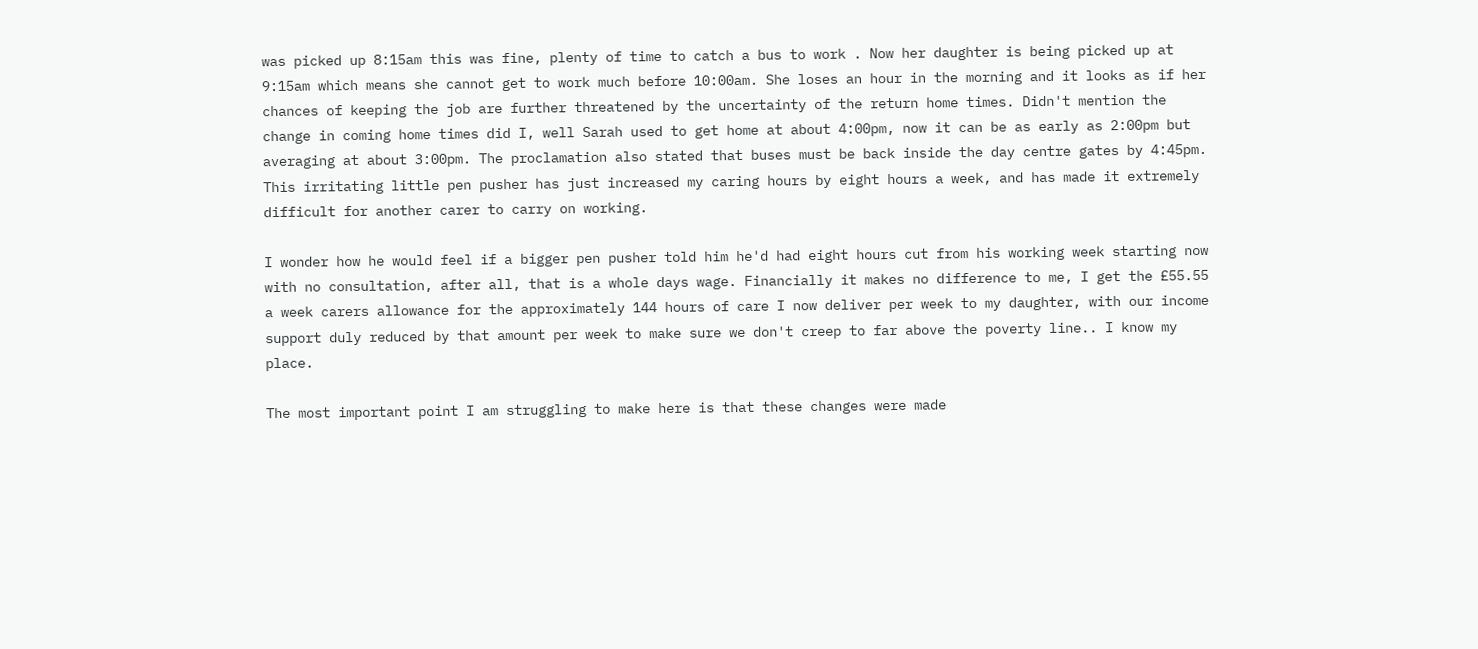was picked up 8:15am this was fine, plenty of time to catch a bus to work . Now her daughter is being picked up at 9:15am which means she cannot get to work much before 10:00am. She loses an hour in the morning and it looks as if her chances of keeping the job are further threatened by the uncertainty of the return home times. Didn't mention the change in coming home times did I, well Sarah used to get home at about 4:00pm, now it can be as early as 2:00pm but averaging at about 3:00pm. The proclamation also stated that buses must be back inside the day centre gates by 4:45pm.  This irritating little pen pusher has just increased my caring hours by eight hours a week, and has made it extremely difficult for another carer to carry on working.

I wonder how he would feel if a bigger pen pusher told him he'd had eight hours cut from his working week starting now with no consultation, after all, that is a whole days wage. Financially it makes no difference to me, I get the £55.55 a week carers allowance for the approximately 144 hours of care I now deliver per week to my daughter, with our income support duly reduced by that amount per week to make sure we don't creep to far above the poverty line.. I know my place.

The most important point I am struggling to make here is that these changes were made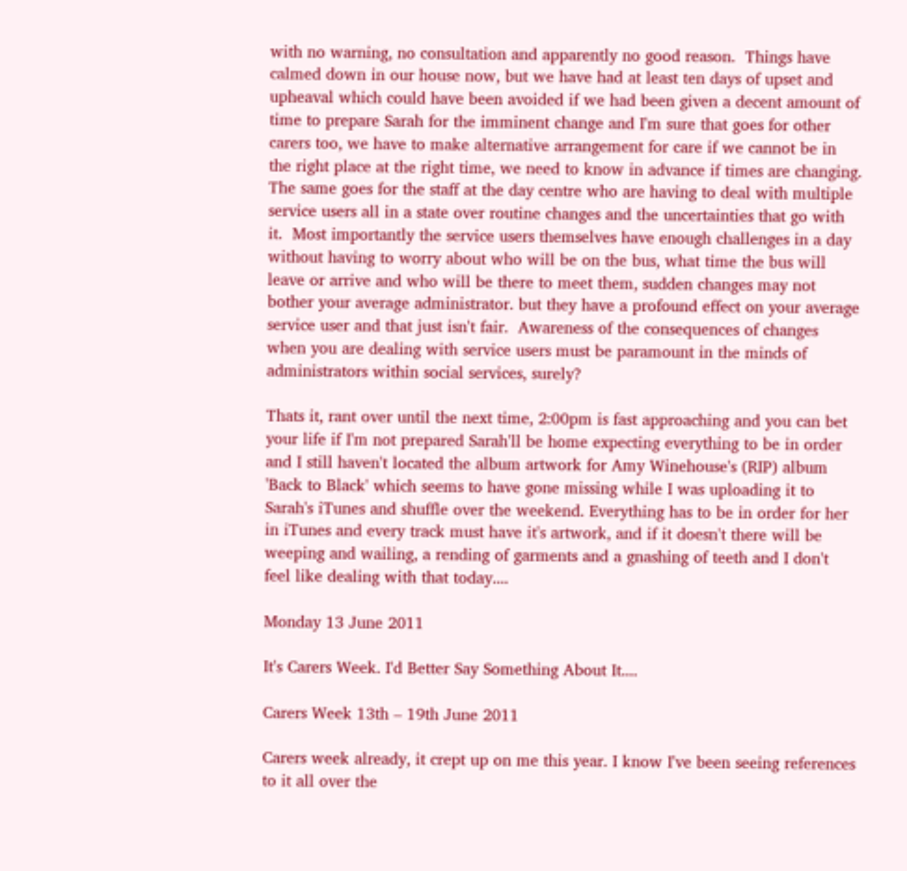with no warning, no consultation and apparently no good reason.  Things have calmed down in our house now, but we have had at least ten days of upset and upheaval which could have been avoided if we had been given a decent amount of time to prepare Sarah for the imminent change and I'm sure that goes for other carers too, we have to make alternative arrangement for care if we cannot be in the right place at the right time, we need to know in advance if times are changing. The same goes for the staff at the day centre who are having to deal with multiple service users all in a state over routine changes and the uncertainties that go with it.  Most importantly the service users themselves have enough challenges in a day without having to worry about who will be on the bus, what time the bus will leave or arrive and who will be there to meet them, sudden changes may not bother your average administrator. but they have a profound effect on your average service user and that just isn't fair.  Awareness of the consequences of changes when you are dealing with service users must be paramount in the minds of administrators within social services, surely?

Thats it, rant over until the next time, 2:00pm is fast approaching and you can bet your life if I'm not prepared Sarah'll be home expecting everything to be in order and I still haven't located the album artwork for Amy Winehouse's (RIP) album 'Back to Black' which seems to have gone missing while I was uploading it to Sarah's iTunes and shuffle over the weekend. Everything has to be in order for her in iTunes and every track must have it's artwork, and if it doesn't there will be weeping and wailing, a rending of garments and a gnashing of teeth and I don't feel like dealing with that today....

Monday 13 June 2011

It's Carers Week. I'd Better Say Something About It....

Carers Week 13th – 19th June 2011

Carers week already, it crept up on me this year. I know I've been seeing references to it all over the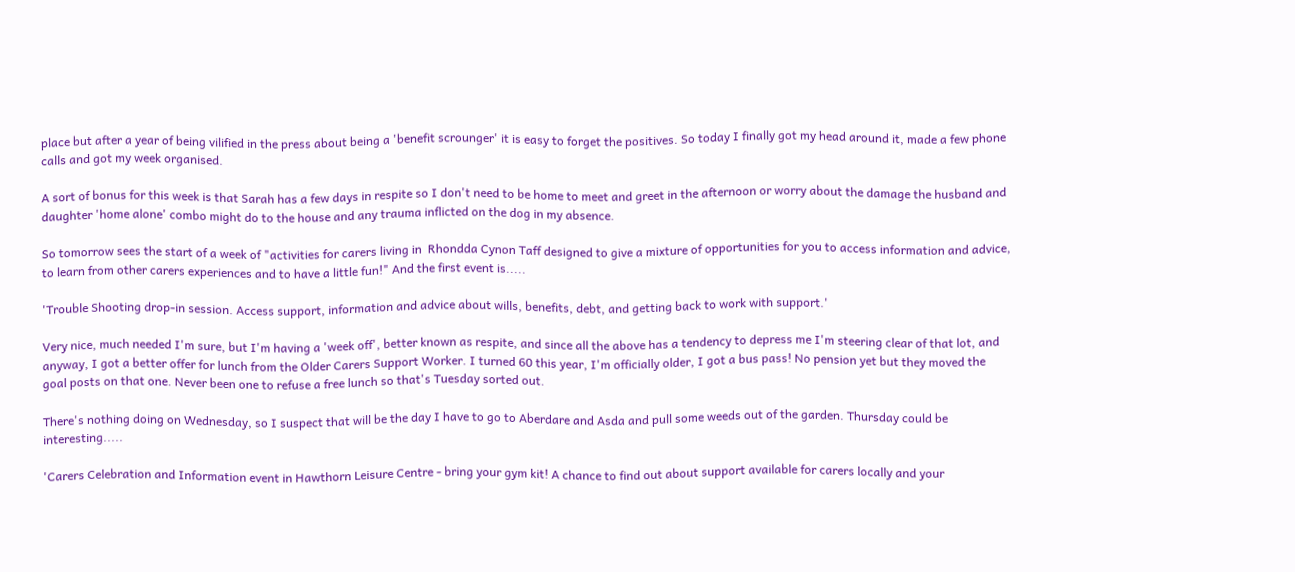place but after a year of being vilified in the press about being a 'benefit scrounger' it is easy to forget the positives. So today I finally got my head around it, made a few phone calls and got my week organised.

A sort of bonus for this week is that Sarah has a few days in respite so I don't need to be home to meet and greet in the afternoon or worry about the damage the husband and daughter 'home alone' combo might do to the house and any trauma inflicted on the dog in my absence.

So tomorrow sees the start of a week of "activities for carers living in  Rhondda Cynon Taff designed to give a mixture of opportunities for you to access information and advice, to learn from other carers experiences and to have a little fun!" And the first event is.....

'Trouble Shooting drop-in session. Access support, information and advice about wills, benefits, debt, and getting back to work with support.'

Very nice, much needed I'm sure, but I'm having a 'week off', better known as respite, and since all the above has a tendency to depress me I'm steering clear of that lot, and anyway, I got a better offer for lunch from the Older Carers Support Worker. I turned 60 this year, I'm officially older, I got a bus pass! No pension yet but they moved the goal posts on that one. Never been one to refuse a free lunch so that's Tuesday sorted out.

There's nothing doing on Wednesday, so I suspect that will be the day I have to go to Aberdare and Asda and pull some weeds out of the garden. Thursday could be interesting.....

'Carers Celebration and Information event in Hawthorn Leisure Centre - bring your gym kit! A chance to find out about support available for carers locally and your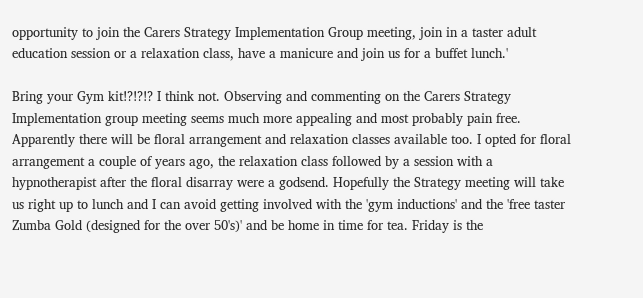opportunity to join the Carers Strategy Implementation Group meeting, join in a taster adult education session or a relaxation class, have a manicure and join us for a buffet lunch.'

Bring your Gym kit!?!?!? I think not. Observing and commenting on the Carers Strategy Implementation group meeting seems much more appealing and most probably pain free. Apparently there will be floral arrangement and relaxation classes available too. I opted for floral arrangement a couple of years ago, the relaxation class followed by a session with a hypnotherapist after the floral disarray were a godsend. Hopefully the Strategy meeting will take us right up to lunch and I can avoid getting involved with the 'gym inductions' and the 'free taster Zumba Gold (designed for the over 50's)' and be home in time for tea. Friday is the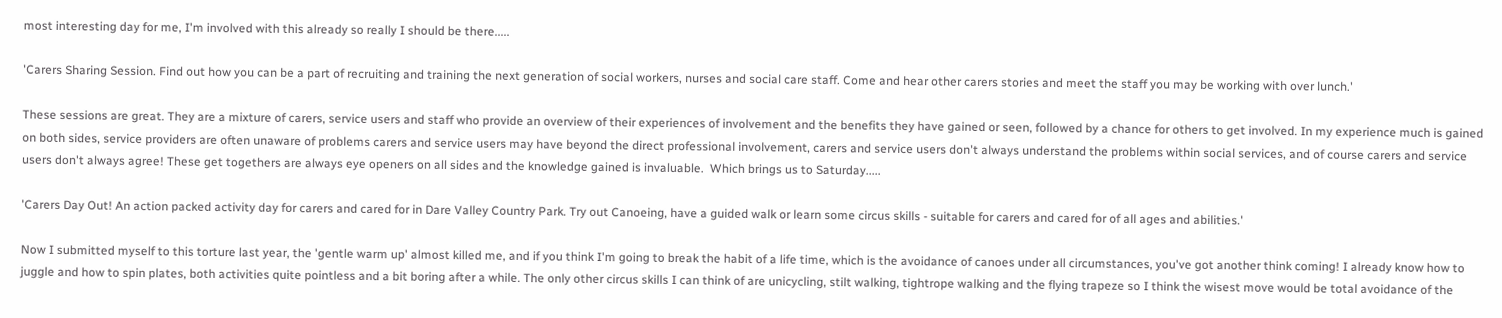most interesting day for me, I'm involved with this already so really I should be there.....

'Carers Sharing Session. Find out how you can be a part of recruiting and training the next generation of social workers, nurses and social care staff. Come and hear other carers stories and meet the staff you may be working with over lunch.'

These sessions are great. They are a mixture of carers, service users and staff who provide an overview of their experiences of involvement and the benefits they have gained or seen, followed by a chance for others to get involved. In my experience much is gained on both sides, service providers are often unaware of problems carers and service users may have beyond the direct professional involvement, carers and service users don't always understand the problems within social services, and of course carers and service users don't always agree! These get togethers are always eye openers on all sides and the knowledge gained is invaluable.  Which brings us to Saturday.....

'Carers Day Out! An action packed activity day for carers and cared for in Dare Valley Country Park. Try out Canoeing, have a guided walk or learn some circus skills - suitable for carers and cared for of all ages and abilities.'

Now I submitted myself to this torture last year, the 'gentle warm up' almost killed me, and if you think I'm going to break the habit of a life time, which is the avoidance of canoes under all circumstances, you've got another think coming! I already know how to juggle and how to spin plates, both activities quite pointless and a bit boring after a while. The only other circus skills I can think of are unicycling, stilt walking, tightrope walking and the flying trapeze so I think the wisest move would be total avoidance of the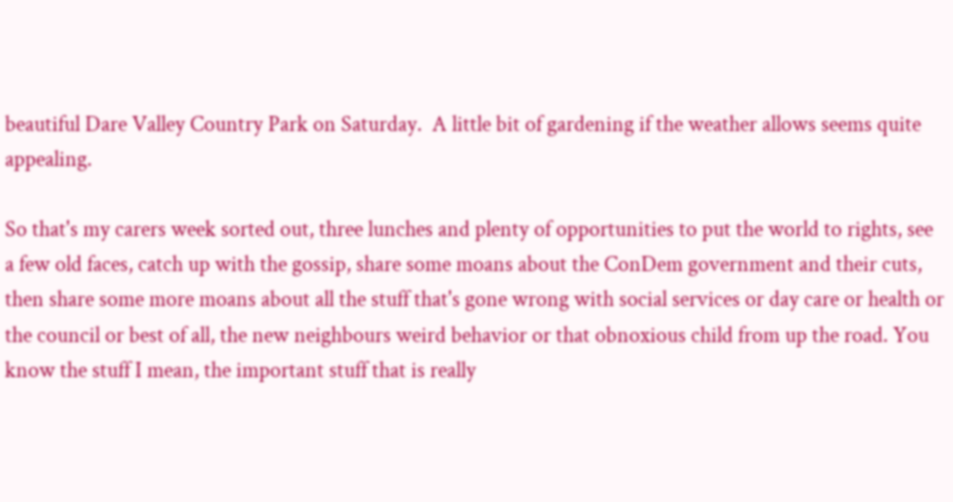beautiful Dare Valley Country Park on Saturday.  A little bit of gardening if the weather allows seems quite appealing.

So that's my carers week sorted out, three lunches and plenty of opportunities to put the world to rights, see a few old faces, catch up with the gossip, share some moans about the ConDem government and their cuts, then share some more moans about all the stuff that's gone wrong with social services or day care or health or the council or best of all, the new neighbours weird behavior or that obnoxious child from up the road. You know the stuff I mean, the important stuff that is really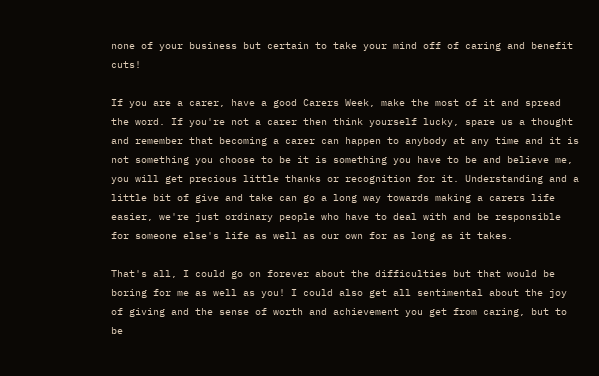none of your business but certain to take your mind off of caring and benefit cuts!

If you are a carer, have a good Carers Week, make the most of it and spread the word. If you're not a carer then think yourself lucky, spare us a thought and remember that becoming a carer can happen to anybody at any time and it is not something you choose to be it is something you have to be and believe me, you will get precious little thanks or recognition for it. Understanding and a little bit of give and take can go a long way towards making a carers life easier, we're just ordinary people who have to deal with and be responsible for someone else's life as well as our own for as long as it takes.

That's all, I could go on forever about the difficulties but that would be boring for me as well as you! I could also get all sentimental about the joy of giving and the sense of worth and achievement you get from caring, but to be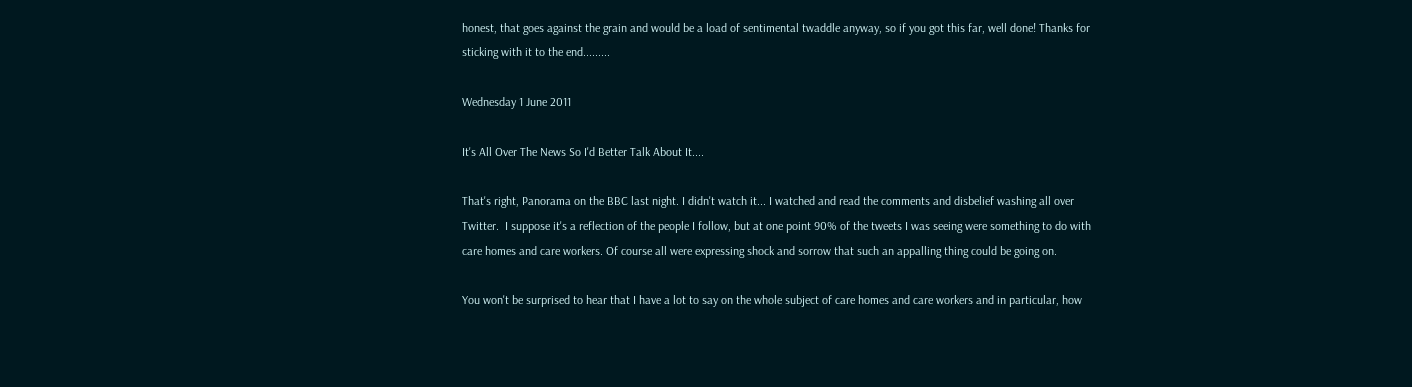honest, that goes against the grain and would be a load of sentimental twaddle anyway, so if you got this far, well done! Thanks for sticking with it to the end.........

Wednesday 1 June 2011

It's All Over The News So I'd Better Talk About It....

That's right, Panorama on the BBC last night. I didn't watch it... I watched and read the comments and disbelief washing all over Twitter.  I suppose it's a reflection of the people I follow, but at one point 90% of the tweets I was seeing were something to do with care homes and care workers. Of course all were expressing shock and sorrow that such an appalling thing could be going on.

You won't be surprised to hear that I have a lot to say on the whole subject of care homes and care workers and in particular, how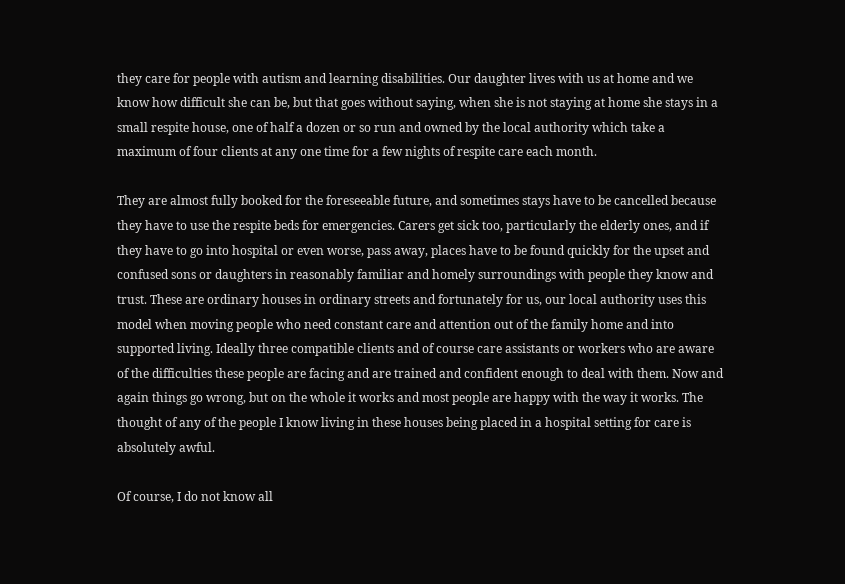they care for people with autism and learning disabilities. Our daughter lives with us at home and we know how difficult she can be, but that goes without saying, when she is not staying at home she stays in a small respite house, one of half a dozen or so run and owned by the local authority which take a maximum of four clients at any one time for a few nights of respite care each month.

They are almost fully booked for the foreseeable future, and sometimes stays have to be cancelled because they have to use the respite beds for emergencies. Carers get sick too, particularly the elderly ones, and if they have to go into hospital or even worse, pass away, places have to be found quickly for the upset and confused sons or daughters in reasonably familiar and homely surroundings with people they know and trust. These are ordinary houses in ordinary streets and fortunately for us, our local authority uses this model when moving people who need constant care and attention out of the family home and into supported living. Ideally three compatible clients and of course care assistants or workers who are aware of the difficulties these people are facing and are trained and confident enough to deal with them. Now and again things go wrong, but on the whole it works and most people are happy with the way it works. The thought of any of the people I know living in these houses being placed in a hospital setting for care is absolutely awful.

Of course, I do not know all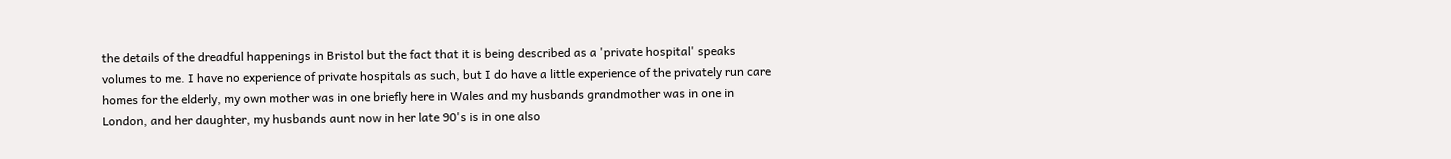the details of the dreadful happenings in Bristol but the fact that it is being described as a 'private hospital' speaks volumes to me. I have no experience of private hospitals as such, but I do have a little experience of the privately run care homes for the elderly, my own mother was in one briefly here in Wales and my husbands grandmother was in one in London, and her daughter, my husbands aunt now in her late 90's is in one also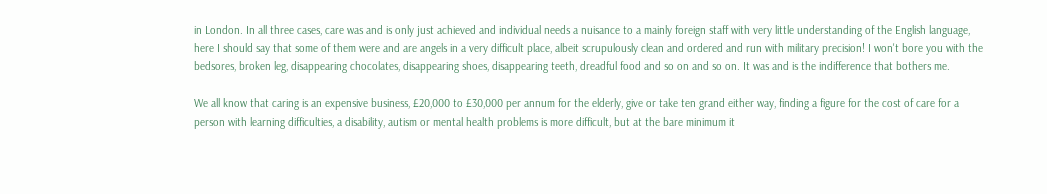in London. In all three cases, care was and is only just achieved and individual needs a nuisance to a mainly foreign staff with very little understanding of the English language, here I should say that some of them were and are angels in a very difficult place, albeit scrupulously clean and ordered and run with military precision! I won't bore you with the bedsores, broken leg, disappearing chocolates, disappearing shoes, disappearing teeth, dreadful food and so on and so on. It was and is the indifference that bothers me.

We all know that caring is an expensive business, £20,000 to £30,000 per annum for the elderly, give or take ten grand either way, finding a figure for the cost of care for a person with learning difficulties, a disability, autism or mental health problems is more difficult, but at the bare minimum it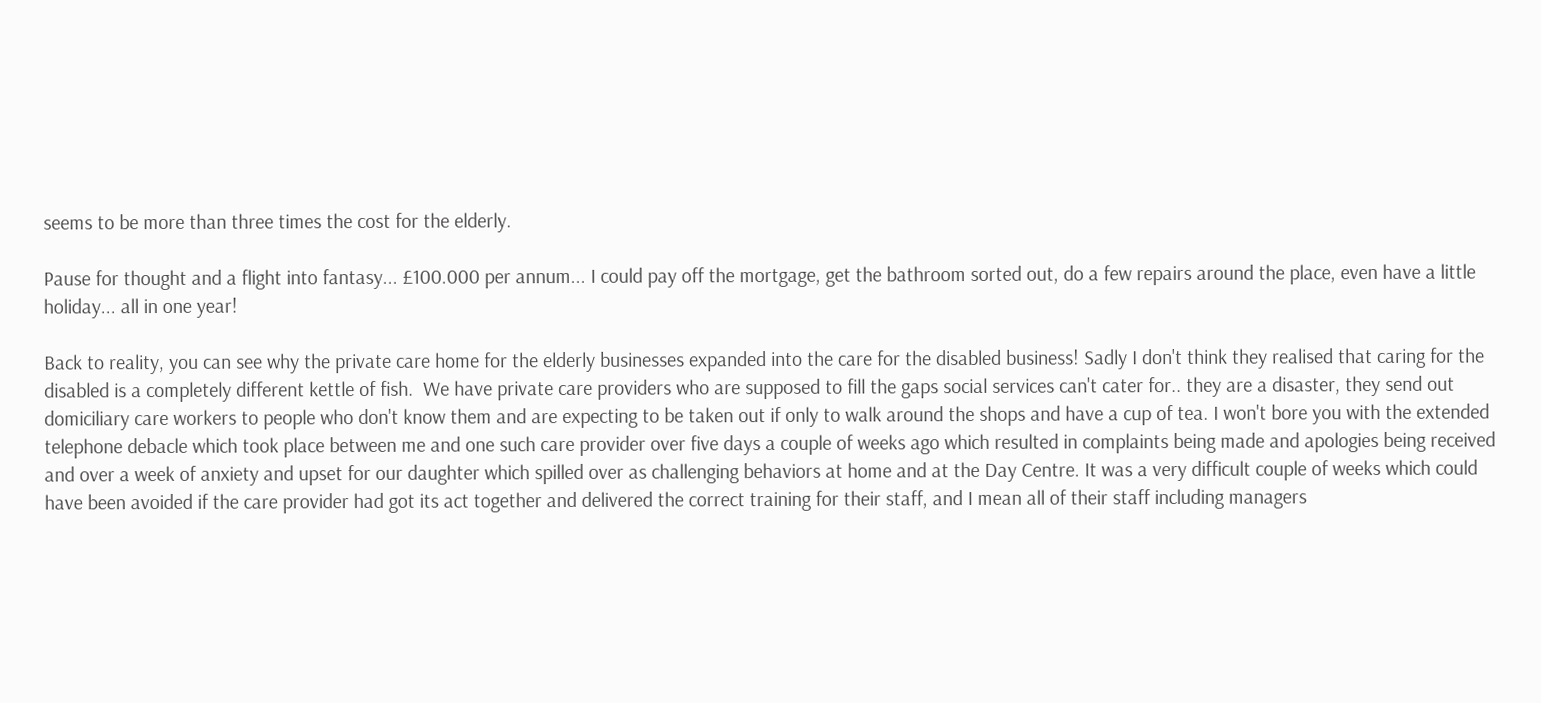seems to be more than three times the cost for the elderly.

Pause for thought and a flight into fantasy... £100.000 per annum... I could pay off the mortgage, get the bathroom sorted out, do a few repairs around the place, even have a little holiday... all in one year!

Back to reality, you can see why the private care home for the elderly businesses expanded into the care for the disabled business! Sadly I don't think they realised that caring for the disabled is a completely different kettle of fish.  We have private care providers who are supposed to fill the gaps social services can't cater for.. they are a disaster, they send out domiciliary care workers to people who don't know them and are expecting to be taken out if only to walk around the shops and have a cup of tea. I won't bore you with the extended telephone debacle which took place between me and one such care provider over five days a couple of weeks ago which resulted in complaints being made and apologies being received and over a week of anxiety and upset for our daughter which spilled over as challenging behaviors at home and at the Day Centre. It was a very difficult couple of weeks which could have been avoided if the care provider had got its act together and delivered the correct training for their staff, and I mean all of their staff including managers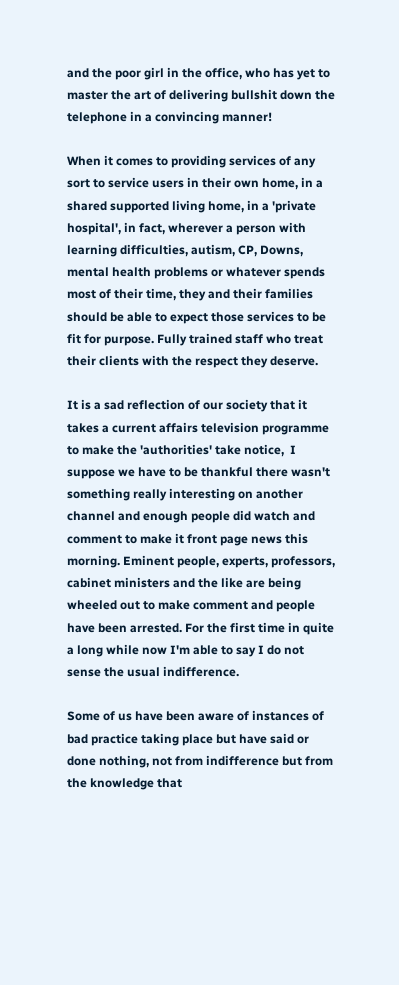and the poor girl in the office, who has yet to master the art of delivering bullshit down the telephone in a convincing manner!

When it comes to providing services of any sort to service users in their own home, in a shared supported living home, in a 'private hospital', in fact, wherever a person with learning difficulties, autism, CP, Downs, mental health problems or whatever spends most of their time, they and their families should be able to expect those services to be fit for purpose. Fully trained staff who treat their clients with the respect they deserve.

It is a sad reflection of our society that it takes a current affairs television programme to make the 'authorities' take notice,  I suppose we have to be thankful there wasn't something really interesting on another channel and enough people did watch and comment to make it front page news this morning. Eminent people, experts, professors, cabinet ministers and the like are being wheeled out to make comment and people have been arrested. For the first time in quite a long while now I'm able to say I do not sense the usual indifference.

Some of us have been aware of instances of bad practice taking place but have said or done nothing, not from indifference but from the knowledge that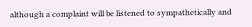although a complaint will be listened to sympathetically and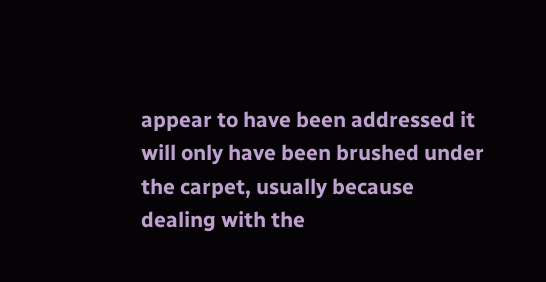appear to have been addressed it will only have been brushed under the carpet, usually because dealing with the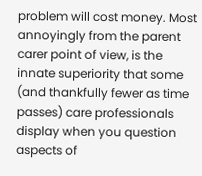problem will cost money. Most annoyingly from the parent carer point of view, is the innate superiority that some (and thankfully fewer as time passes) care professionals display when you question aspects of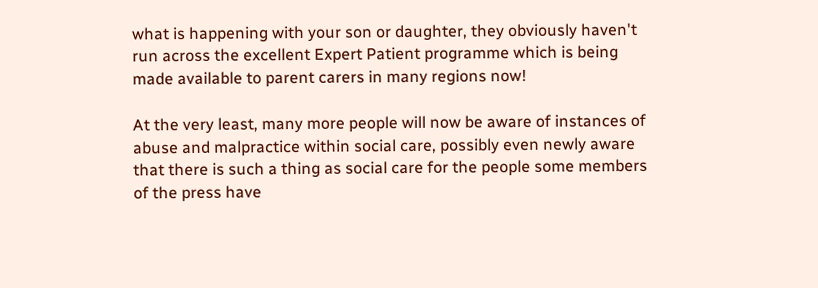what is happening with your son or daughter, they obviously haven't run across the excellent Expert Patient programme which is being made available to parent carers in many regions now!

At the very least, many more people will now be aware of instances of abuse and malpractice within social care, possibly even newly aware that there is such a thing as social care for the people some members of the press have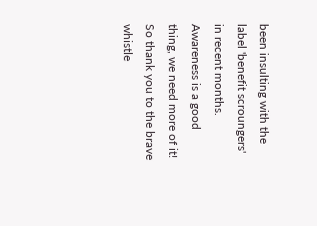been insulting with the label 'benefit scroungers' in recent months. Awareness is a good thing, we need more of it! So thank you to the brave whistle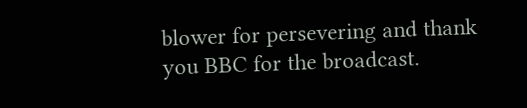blower for persevering and thank you BBC for the broadcast.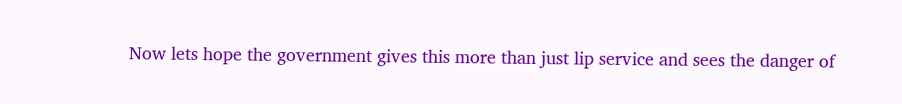Now lets hope the government gives this more than just lip service and sees the danger of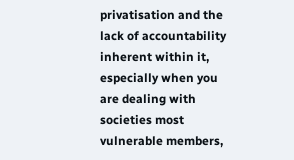privatisation and the lack of accountability inherent within it, especially when you are dealing with societies most vulnerable members,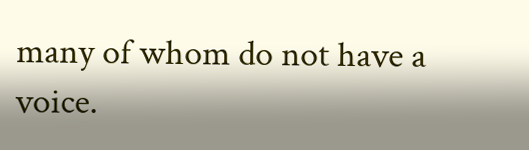many of whom do not have a voice.